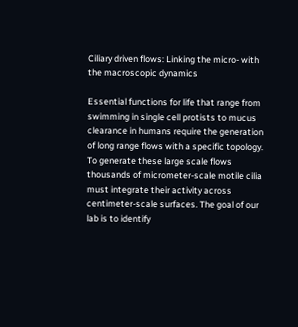Ciliary driven flows: Linking the micro- with the macroscopic dynamics

Essential functions for life that range from swimming in single cell protists to mucus clearance in humans require the generation of long range flows with a specific topology. To generate these large scale flows thousands of micrometer-scale motile cilia must integrate their activity across centimeter-scale surfaces. The goal of our lab is to identify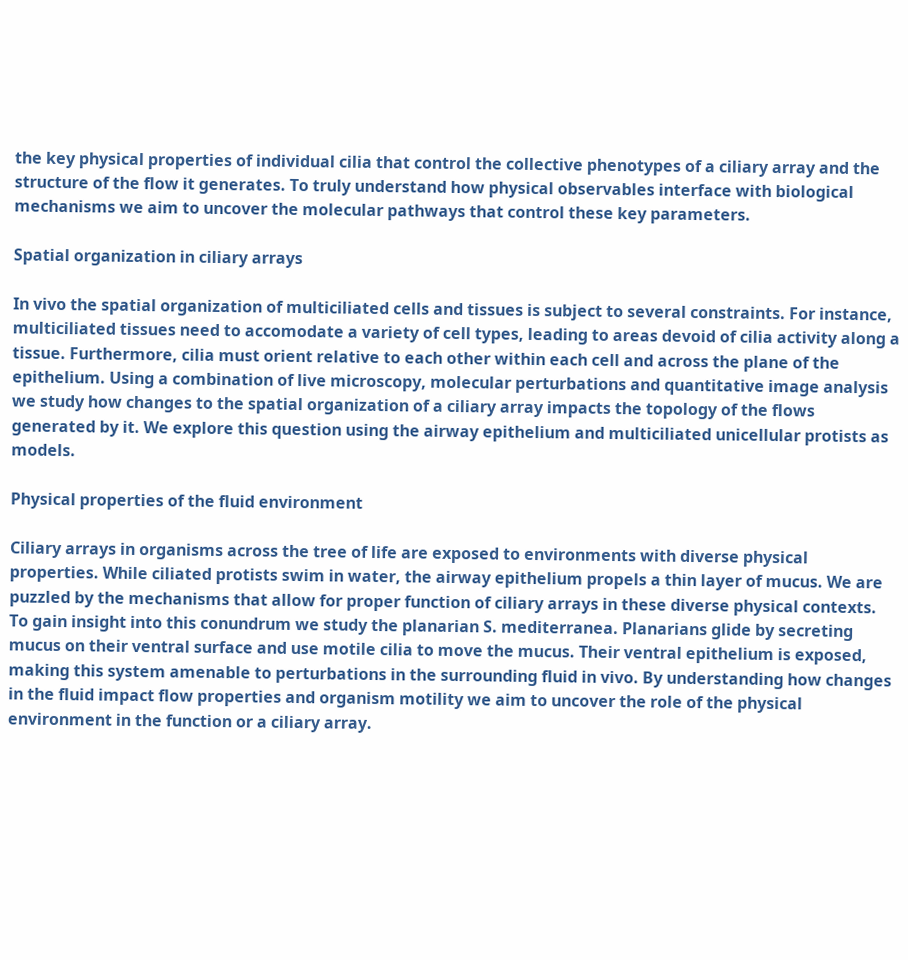the key physical properties of individual cilia that control the collective phenotypes of a ciliary array and the structure of the flow it generates. To truly understand how physical observables interface with biological mechanisms we aim to uncover the molecular pathways that control these key parameters.

Spatial organization in ciliary arrays

In vivo the spatial organization of multiciliated cells and tissues is subject to several constraints. For instance, multiciliated tissues need to accomodate a variety of cell types, leading to areas devoid of cilia activity along a tissue. Furthermore, cilia must orient relative to each other within each cell and across the plane of the epithelium. Using a combination of live microscopy, molecular perturbations and quantitative image analysis we study how changes to the spatial organization of a ciliary array impacts the topology of the flows generated by it. We explore this question using the airway epithelium and multiciliated unicellular protists as models.

Physical properties of the fluid environment

Ciliary arrays in organisms across the tree of life are exposed to environments with diverse physical properties. While ciliated protists swim in water, the airway epithelium propels a thin layer of mucus. We are puzzled by the mechanisms that allow for proper function of ciliary arrays in these diverse physical contexts. To gain insight into this conundrum we study the planarian S. mediterranea. Planarians glide by secreting mucus on their ventral surface and use motile cilia to move the mucus. Their ventral epithelium is exposed, making this system amenable to perturbations in the surrounding fluid in vivo. By understanding how changes in the fluid impact flow properties and organism motility we aim to uncover the role of the physical environment in the function or a ciliary array.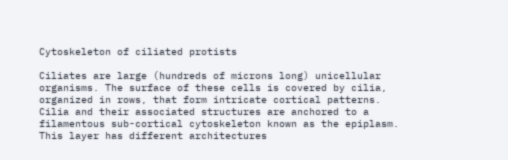Cytoskeleton of ciliated protists

Ciliates are large (hundreds of microns long) unicellular organisms. The surface of these cells is covered by cilia, organized in rows, that form intricate cortical patterns. Cilia and their associated structures are anchored to a filamentous sub-cortical cytoskeleton known as the epiplasm. This layer has different architectures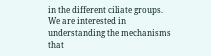in the different ciliate groups. We are interested in understanding the mechanisms that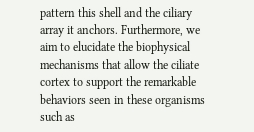pattern this shell and the ciliary array it anchors. Furthermore, we aim to elucidate the biophysical mechanisms that allow the ciliate cortex to support the remarkable behaviors seen in these organisms such as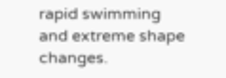rapid swimming and extreme shape changes.